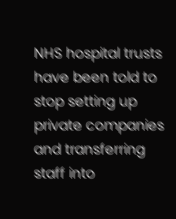NHS hospital trusts have been told to stop setting up private companies and transferring staff into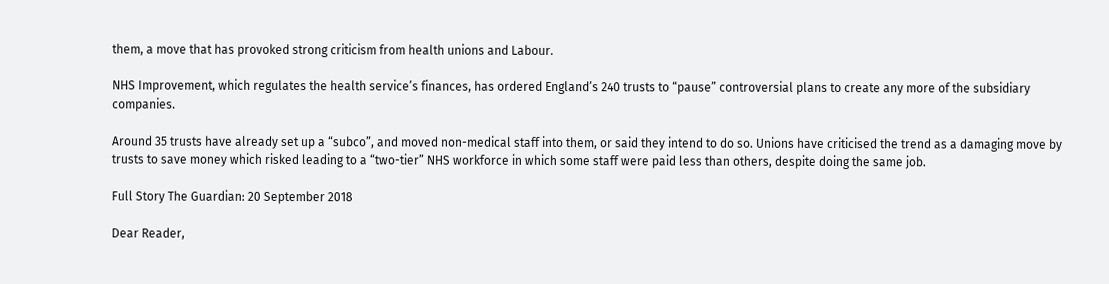them, a move that has provoked strong criticism from health unions and Labour.

NHS Improvement, which regulates the health service’s finances, has ordered England’s 240 trusts to “pause” controversial plans to create any more of the subsidiary companies.

Around 35 trusts have already set up a “subco”, and moved non-medical staff into them, or said they intend to do so. Unions have criticised the trend as a damaging move by trusts to save money which risked leading to a “two-tier” NHS workforce in which some staff were paid less than others, despite doing the same job.

Full Story The Guardian: 20 September 2018

Dear Reader,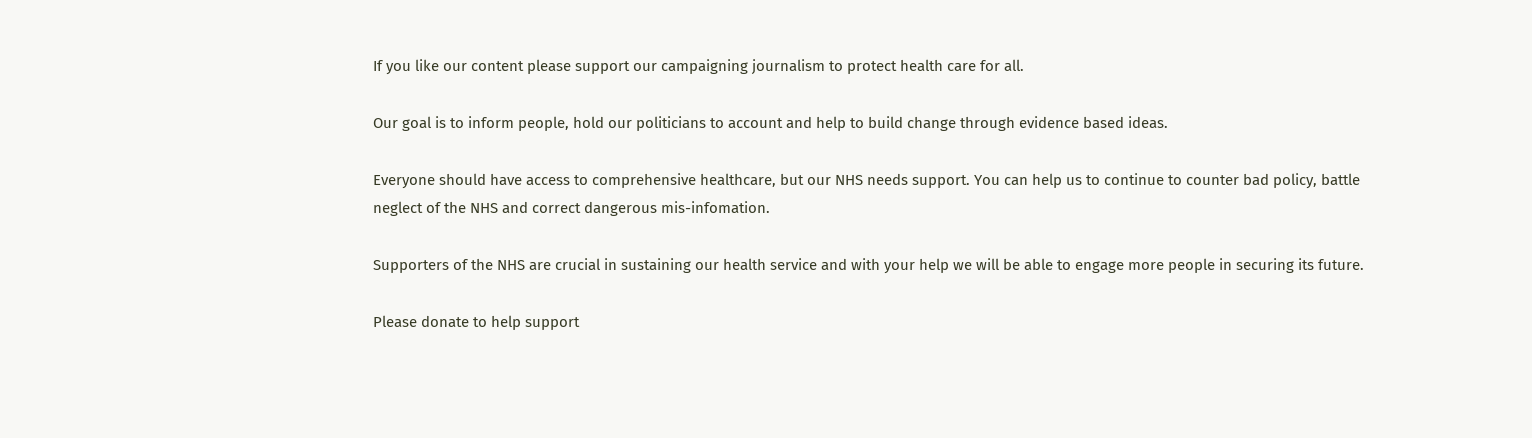If you like our content please support our campaigning journalism to protect health care for all.

Our goal is to inform people, hold our politicians to account and help to build change through evidence based ideas.

Everyone should have access to comprehensive healthcare, but our NHS needs support. You can help us to continue to counter bad policy, battle neglect of the NHS and correct dangerous mis-infomation.

Supporters of the NHS are crucial in sustaining our health service and with your help we will be able to engage more people in securing its future.

Please donate to help support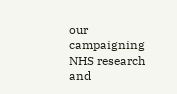our campaigning NHS research and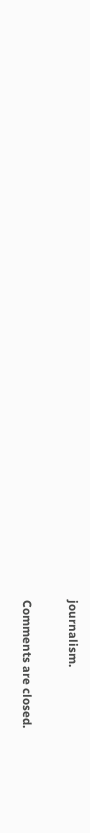journalism.

Comments are closed.